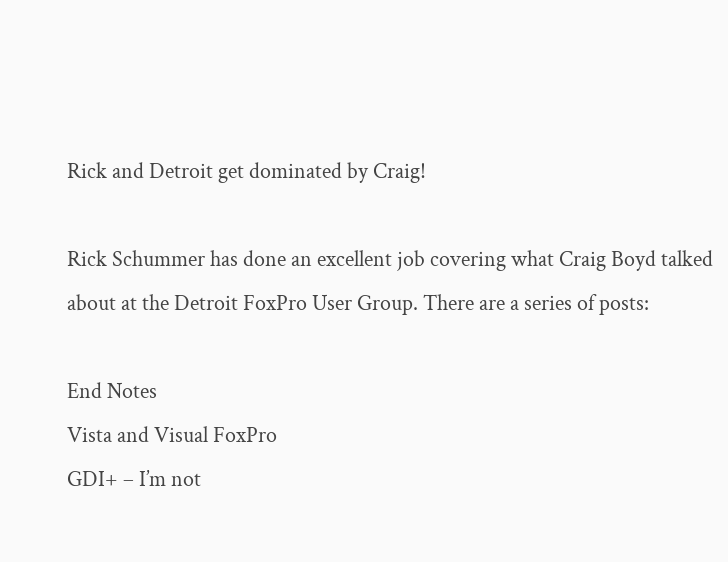Rick and Detroit get dominated by Craig!

Rick Schummer has done an excellent job covering what Craig Boyd talked about at the Detroit FoxPro User Group. There are a series of posts:

End Notes
Vista and Visual FoxPro
GDI+ – I’m not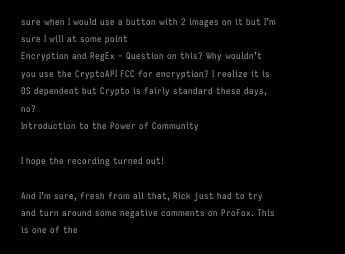sure when I would use a button with 2 images on it but I’m sure I will at some point
Encryption and RegEx – Question on this? Why wouldn’t you use the CryptoAPI FCC for encryption? I realize it is OS dependent but Crypto is fairly standard these days, no?
Introduction to the Power of Community

I hope the recording turned out!

And I’m sure, fresh from all that, Rick just had to try and turn around some negative comments on ProFox. This is one of the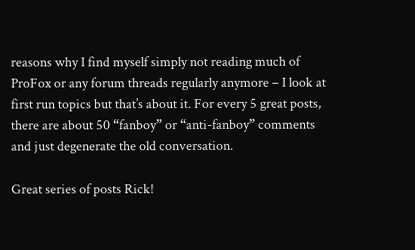reasons why I find myself simply not reading much of ProFox or any forum threads regularly anymore – I look at first run topics but that’s about it. For every 5 great posts, there are about 50 “fanboy” or “anti-fanboy” comments and just degenerate the old conversation.

Great series of posts Rick!